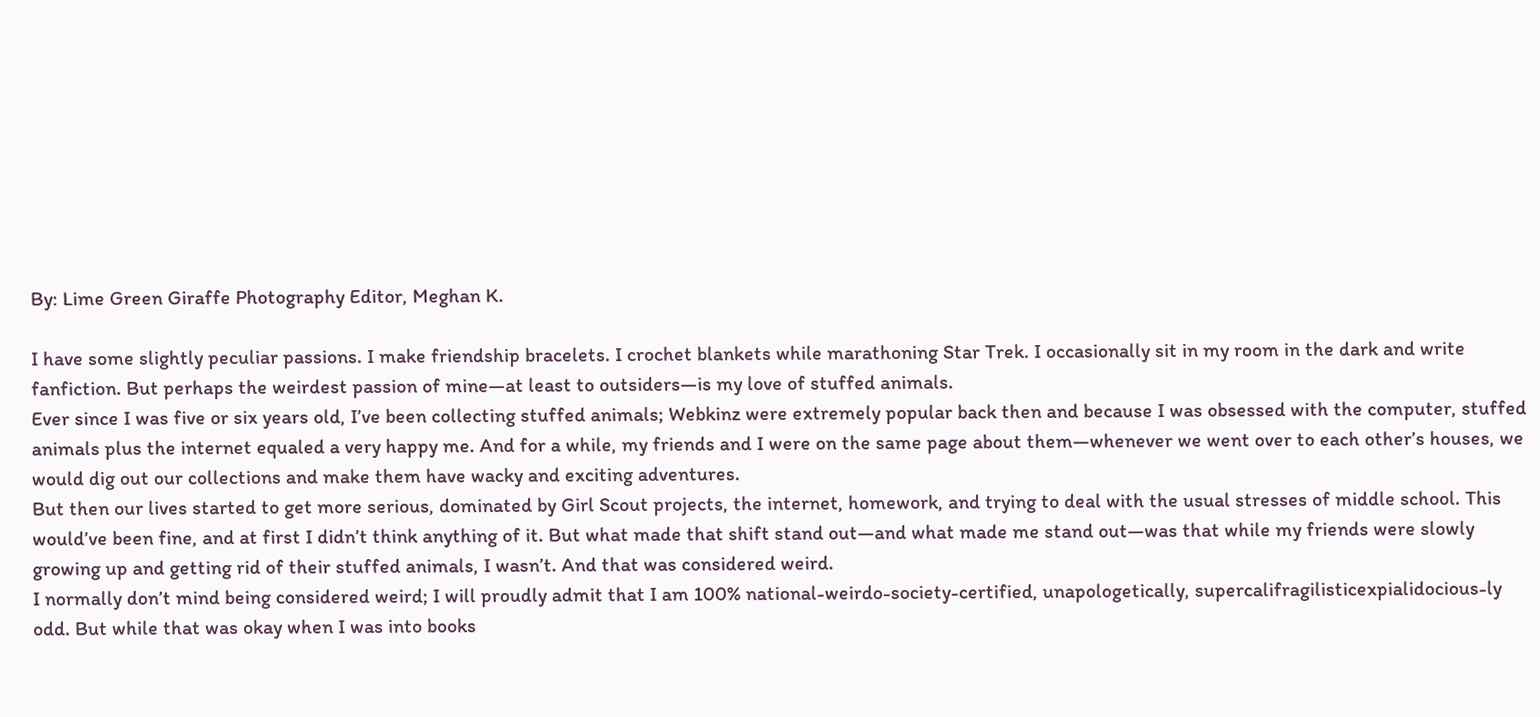By: Lime Green Giraffe Photography Editor, Meghan K.

I have some slightly peculiar passions. I make friendship bracelets. I crochet blankets while marathoning Star Trek. I occasionally sit in my room in the dark and write fanfiction. But perhaps the weirdest passion of mine—at least to outsiders—is my love of stuffed animals.
Ever since I was five or six years old, I’ve been collecting stuffed animals; Webkinz were extremely popular back then and because I was obsessed with the computer, stuffed animals plus the internet equaled a very happy me. And for a while, my friends and I were on the same page about them—whenever we went over to each other’s houses, we would dig out our collections and make them have wacky and exciting adventures.
But then our lives started to get more serious, dominated by Girl Scout projects, the internet, homework, and trying to deal with the usual stresses of middle school. This would’ve been fine, and at first I didn’t think anything of it. But what made that shift stand out—and what made me stand out—was that while my friends were slowly growing up and getting rid of their stuffed animals, I wasn’t. And that was considered weird.
I normally don’t mind being considered weird; I will proudly admit that I am 100% national-weirdo-society-certified, unapologetically, supercalifragilisticexpialidocious-ly odd. But while that was okay when I was into books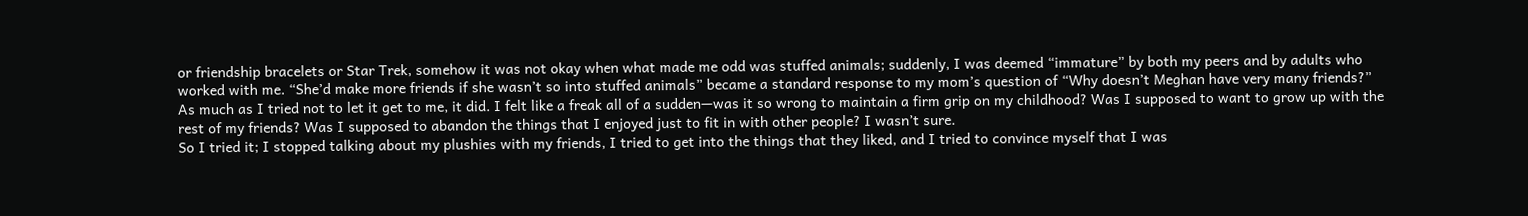or friendship bracelets or Star Trek, somehow it was not okay when what made me odd was stuffed animals; suddenly, I was deemed “immature” by both my peers and by adults who worked with me. “She’d make more friends if she wasn’t so into stuffed animals” became a standard response to my mom’s question of “Why doesn’t Meghan have very many friends?”
As much as I tried not to let it get to me, it did. I felt like a freak all of a sudden—was it so wrong to maintain a firm grip on my childhood? Was I supposed to want to grow up with the rest of my friends? Was I supposed to abandon the things that I enjoyed just to fit in with other people? I wasn’t sure.
So I tried it; I stopped talking about my plushies with my friends, I tried to get into the things that they liked, and I tried to convince myself that I was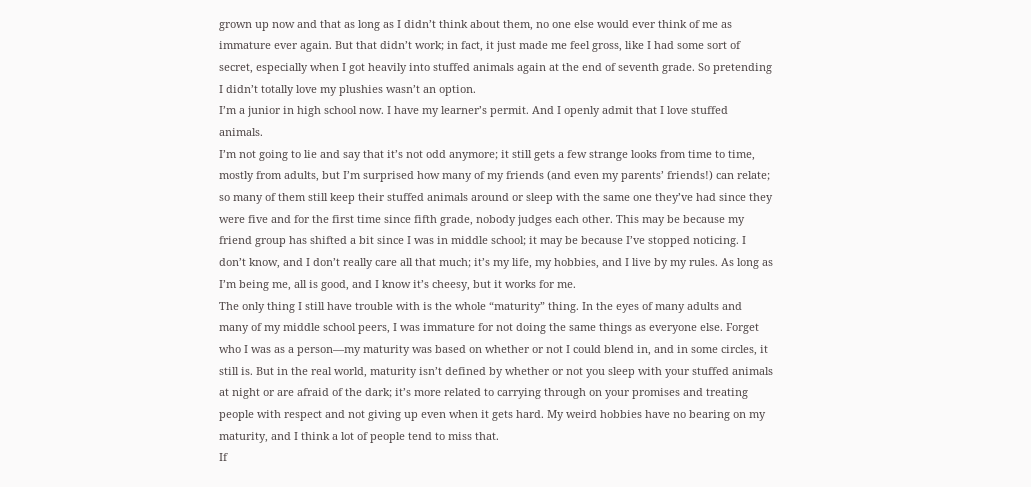grown up now and that as long as I didn’t think about them, no one else would ever think of me as immature ever again. But that didn’t work; in fact, it just made me feel gross, like I had some sort of secret, especially when I got heavily into stuffed animals again at the end of seventh grade. So pretending I didn’t totally love my plushies wasn’t an option.
I’m a junior in high school now. I have my learner’s permit. And I openly admit that I love stuffed animals.
I’m not going to lie and say that it’s not odd anymore; it still gets a few strange looks from time to time, mostly from adults, but I’m surprised how many of my friends (and even my parents’ friends!) can relate; so many of them still keep their stuffed animals around or sleep with the same one they’ve had since they were five and for the first time since fifth grade, nobody judges each other. This may be because my friend group has shifted a bit since I was in middle school; it may be because I’ve stopped noticing. I don’t know, and I don’t really care all that much; it’s my life, my hobbies, and I live by my rules. As long as I’m being me, all is good, and I know it’s cheesy, but it works for me.
The only thing I still have trouble with is the whole “maturity” thing. In the eyes of many adults and many of my middle school peers, I was immature for not doing the same things as everyone else. Forget who I was as a person—my maturity was based on whether or not I could blend in, and in some circles, it still is. But in the real world, maturity isn’t defined by whether or not you sleep with your stuffed animals at night or are afraid of the dark; it’s more related to carrying through on your promises and treating people with respect and not giving up even when it gets hard. My weird hobbies have no bearing on my maturity, and I think a lot of people tend to miss that.
If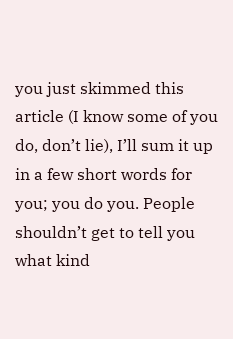you just skimmed this article (I know some of you do, don’t lie), I’ll sum it up in a few short words for you; you do you. People shouldn’t get to tell you what kind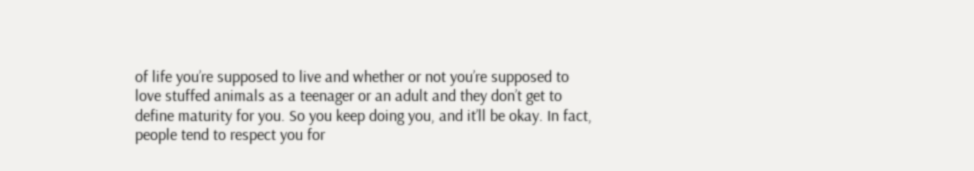of life you’re supposed to live and whether or not you’re supposed to love stuffed animals as a teenager or an adult and they don’t get to define maturity for you. So you keep doing you, and it’ll be okay. In fact, people tend to respect you for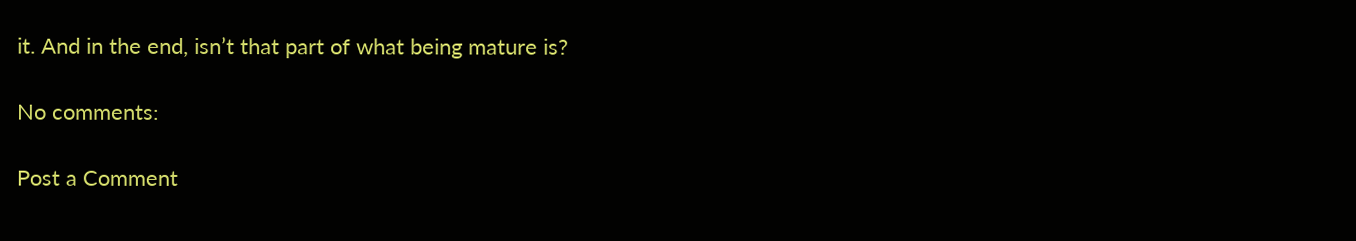it. And in the end, isn’t that part of what being mature is?

No comments:

Post a Comment